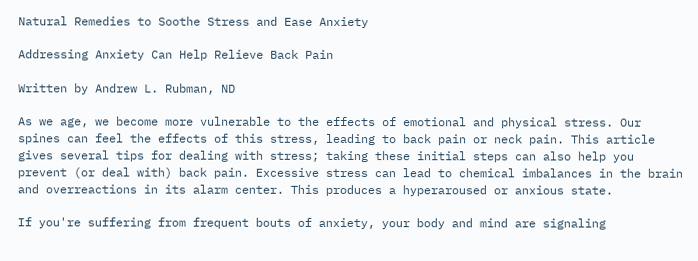Natural Remedies to Soothe Stress and Ease Anxiety

Addressing Anxiety Can Help Relieve Back Pain

Written by Andrew L. Rubman, ND

As we age, we become more vulnerable to the effects of emotional and physical stress. Our spines can feel the effects of this stress, leading to back pain or neck pain. This article gives several tips for dealing with stress; taking these initial steps can also help you prevent (or deal with) back pain. Excessive stress can lead to chemical imbalances in the brain and overreactions in its alarm center. This produces a hyperaroused or anxious state.

If you're suffering from frequent bouts of anxiety, your body and mind are signaling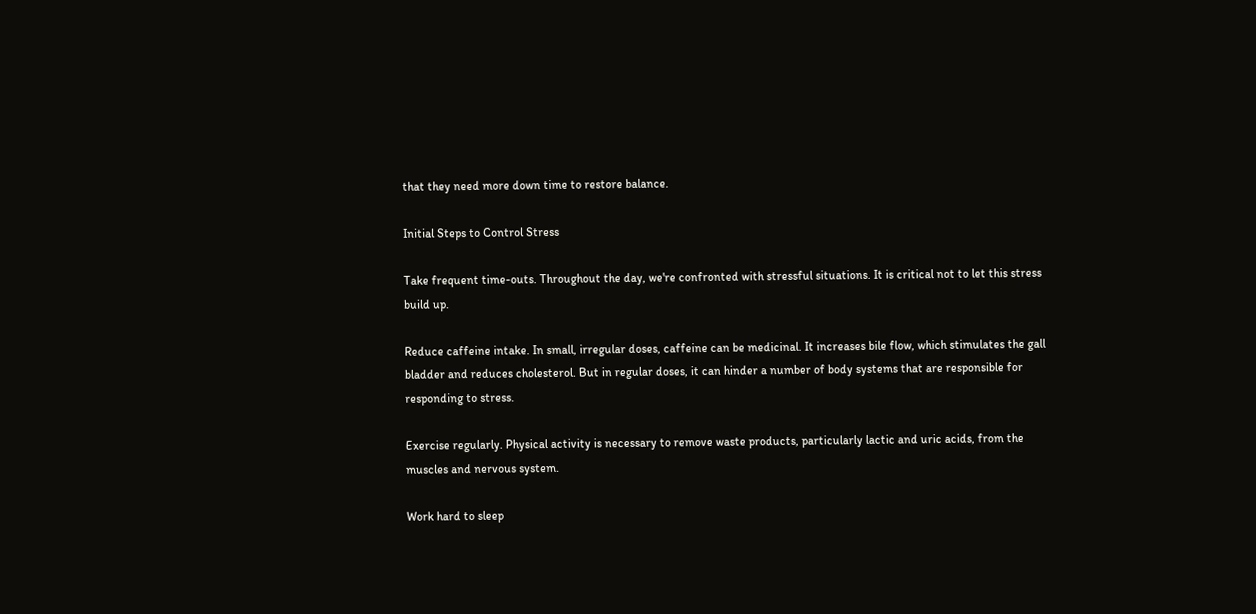that they need more down time to restore balance.

Initial Steps to Control Stress

Take frequent time-outs. Throughout the day, we're confronted with stressful situations. It is critical not to let this stress build up.

Reduce caffeine intake. In small, irregular doses, caffeine can be medicinal. It increases bile flow, which stimulates the gall bladder and reduces cholesterol. But in regular doses, it can hinder a number of body systems that are responsible for responding to stress.

Exercise regularly. Physical activity is necessary to remove waste products, particularly lactic and uric acids, from the muscles and nervous system.

Work hard to sleep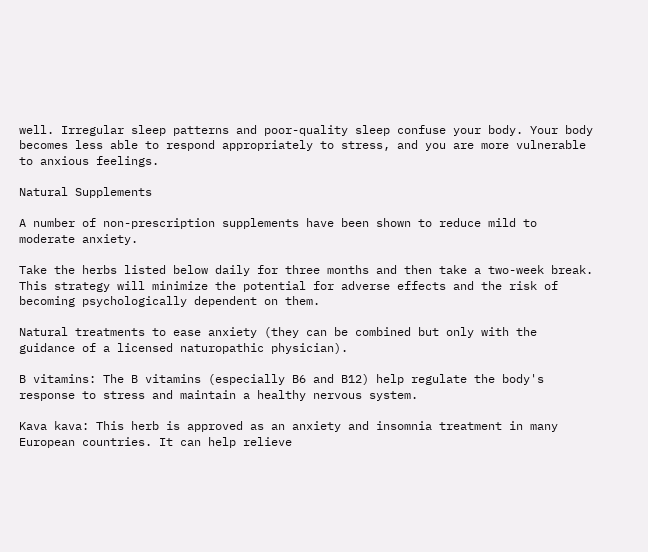well. Irregular sleep patterns and poor-quality sleep confuse your body. Your body becomes less able to respond appropriately to stress, and you are more vulnerable to anxious feelings.

Natural Supplements

A number of non-prescription supplements have been shown to reduce mild to moderate anxiety.

Take the herbs listed below daily for three months and then take a two-week break. This strategy will minimize the potential for adverse effects and the risk of becoming psychologically dependent on them.

Natural treatments to ease anxiety (they can be combined but only with the guidance of a licensed naturopathic physician).

B vitamins: The B vitamins (especially B6 and B12) help regulate the body's response to stress and maintain a healthy nervous system.

Kava kava: This herb is approved as an anxiety and insomnia treatment in many European countries. It can help relieve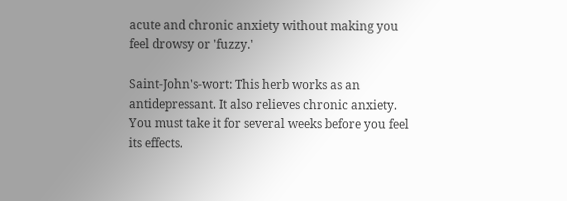acute and chronic anxiety without making you feel drowsy or 'fuzzy.'

Saint-John's-wort: This herb works as an antidepressant. It also relieves chronic anxiety. You must take it for several weeks before you feel its effects.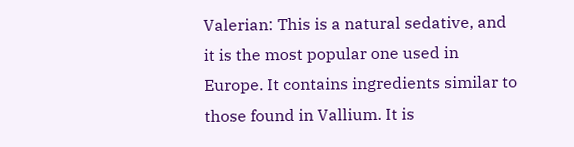Valerian: This is a natural sedative, and it is the most popular one used in Europe. It contains ingredients similar to those found in Vallium. It is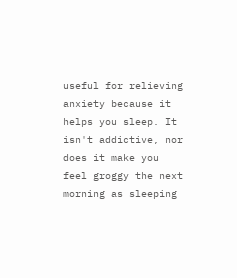useful for relieving anxiety because it helps you sleep. It isn't addictive, nor does it make you feel groggy the next morning as sleeping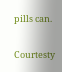pills can.

Courtesty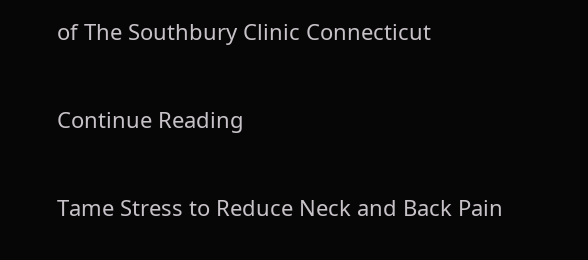of The Southbury Clinic Connecticut

Continue Reading

Tame Stress to Reduce Neck and Back Pain